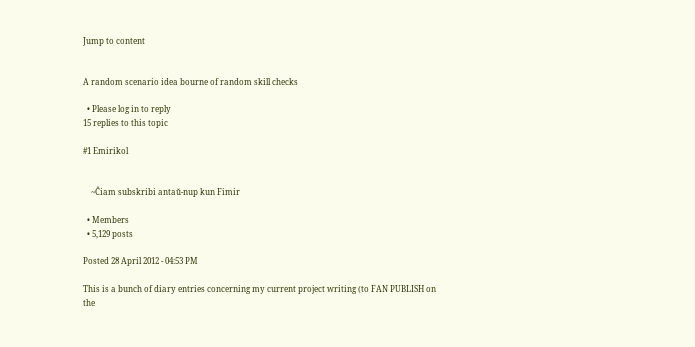Jump to content


A random scenario idea bourne of random skill checks

  • Please log in to reply
15 replies to this topic

#1 Emirikol


    ~Ĉiam subskribi antaŭ-nup kun Fimir

  • Members
  • 5,129 posts

Posted 28 April 2012 - 04:53 PM

This is a bunch of diary entries concerning my current project writing (to FAN PUBLISH on the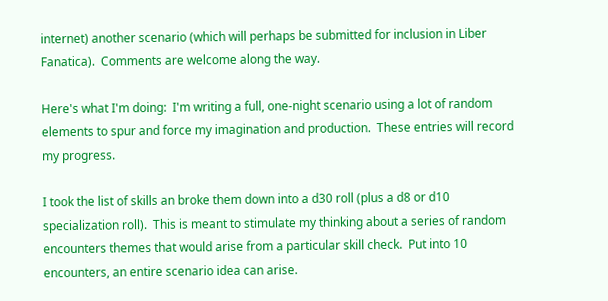internet) another scenario (which will perhaps be submitted for inclusion in Liber Fanatica).  Comments are welcome along the way.

Here's what I'm doing:  I'm writing a full, one-night scenario using a lot of random elements to spur and force my imagination and production.  These entries will record my progress.

I took the list of skills an broke them down into a d30 roll (plus a d8 or d10 specialization roll).  This is meant to stimulate my thinking about a series of random encounters themes that would arise from a particular skill check.  Put into 10 encounters, an entire scenario idea can arise.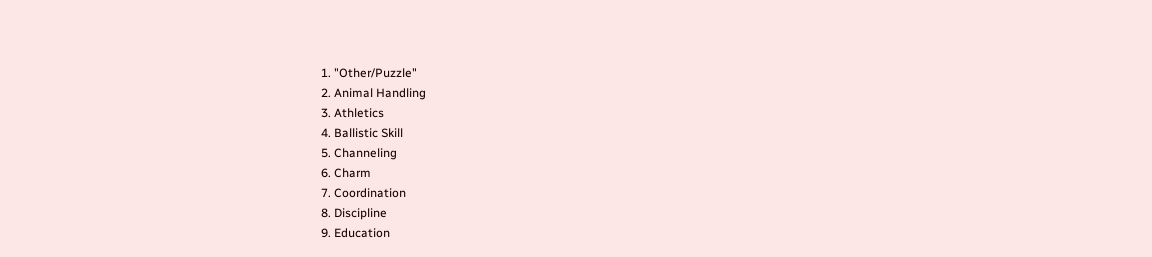1. "Other/Puzzle"
2. Animal Handling
3. Athletics
4. Ballistic Skill
5. Channeling
6. Charm
7. Coordination
8. Discipline
9. Education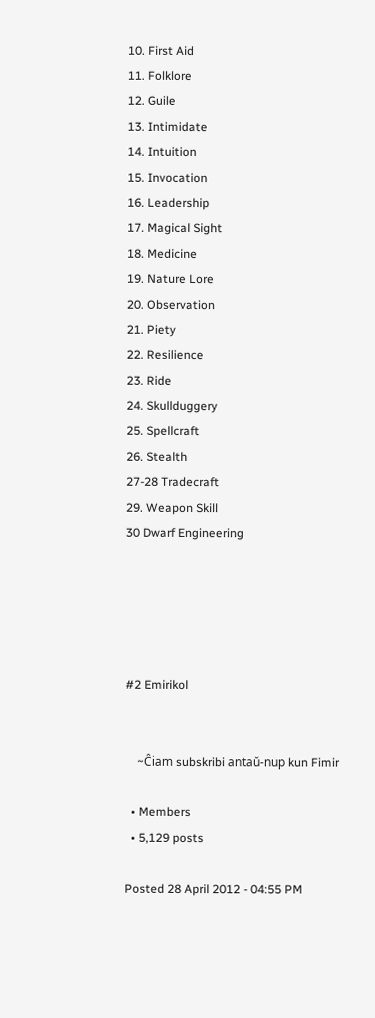10. First Aid
11. Folklore
12. Guile
13. Intimidate
14. Intuition
15. Invocation
16. Leadership
17. Magical Sight
18. Medicine
19. Nature Lore
20. Observation
21. Piety
22. Resilience
23. Ride
24. Skullduggery
25. Spellcraft
26. Stealth
27-28 Tradecraft
29. Weapon Skill
30 Dwarf Engineering





#2 Emirikol


    ~Ĉiam subskribi antaŭ-nup kun Fimir

  • Members
  • 5,129 posts

Posted 28 April 2012 - 04:55 PM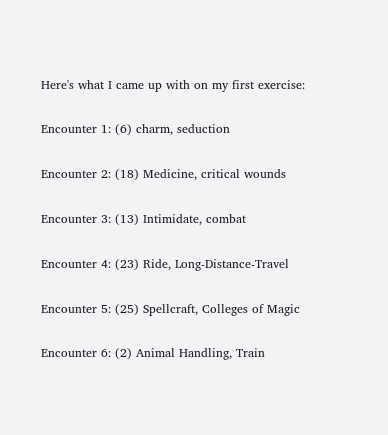Here's what I came up with on my first exercise:

Encounter 1: (6) charm, seduction

Encounter 2: (18) Medicine, critical wounds

Encounter 3: (13) Intimidate, combat

Encounter 4: (23) Ride, Long-Distance-Travel

Encounter 5: (25) Spellcraft, Colleges of Magic

Encounter 6: (2) Animal Handling, Train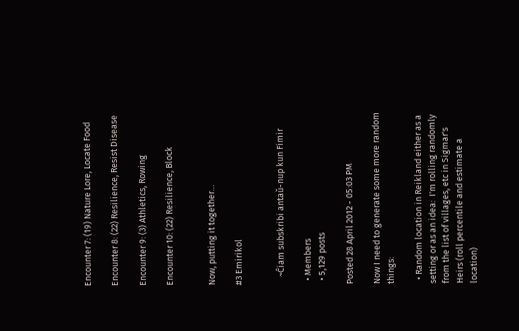Encounter 7: (19) Nature Lore, Locate Food

Encounter 8: (22) Resilience, Resist Disease

Encounter 9: (3) Athletics, Rowing

Encounter 10: (22) Resilience, Block


Now, putting it together…

#3 Emirikol


    ~Ĉiam subskribi antaŭ-nup kun Fimir

  • Members
  • 5,129 posts

Posted 28 April 2012 - 05:03 PM

Now I need to generate some more random things:

  • Random location in Reikland either as a setting or as an idea:  I'm rolling randomly from the list of villages, etc in Sigmar's Heirs (roll percentile and estimate a location)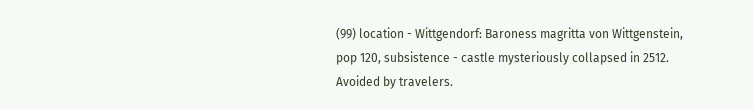(99) location - Wittgendorf: Baroness magritta von Wittgenstein, pop 120, subsistence - castle mysteriously collapsed in 2512. Avoided by travelers.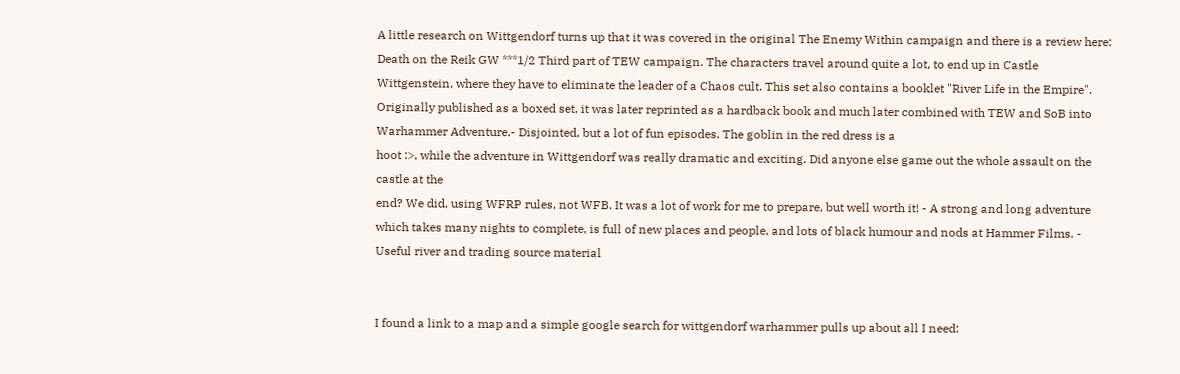A little research on Wittgendorf turns up that it was covered in the original The Enemy Within campaign and there is a review here: Death on the Reik GW ***1/2 Third part of TEW campaign. The characters travel around quite a lot, to end up in Castle Wittgenstein, where they have to eliminate the leader of a Chaos cult. This set also contains a booklet "River Life in the Empire". Originally published as a boxed set, it was later reprinted as a hardback book and much later combined with TEW and SoB into Warhammer Adventure.- Disjointed, but a lot of fun episodes. The goblin in the red dress is a
hoot :>, while the adventure in Wittgendorf was really dramatic and exciting. Did anyone else game out the whole assault on the castle at the
end? We did, using WFRP rules, not WFB. It was a lot of work for me to prepare, but well worth it! - A strong and long adventure which takes many nights to complete, is full of new places and people, and lots of black humour and nods at Hammer Films. - Useful river and trading source material


I found a link to a map and a simple google search for wittgendorf warhammer pulls up about all I need: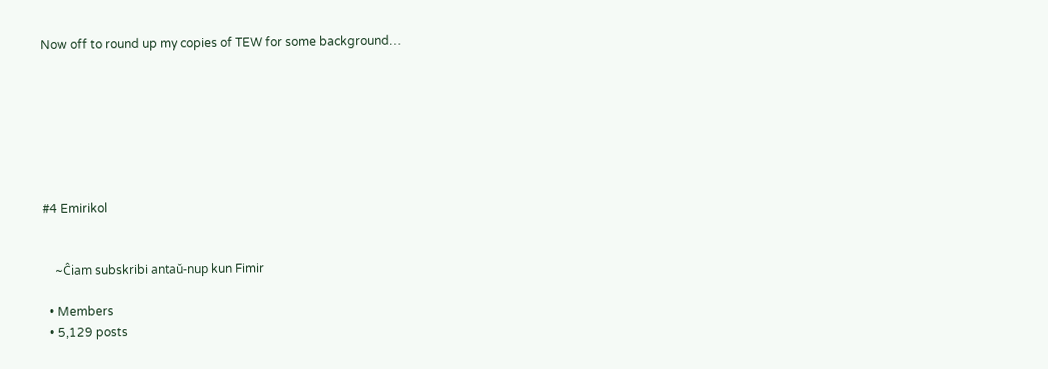Now off to round up my copies of TEW for some background…







#4 Emirikol


    ~Ĉiam subskribi antaŭ-nup kun Fimir

  • Members
  • 5,129 posts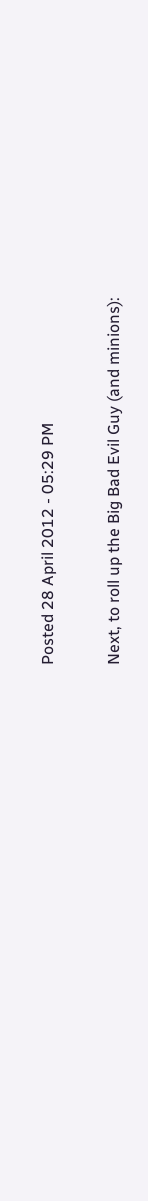Posted 28 April 2012 - 05:29 PM

Next, to roll up the Big Bad Evil Guy (and minions):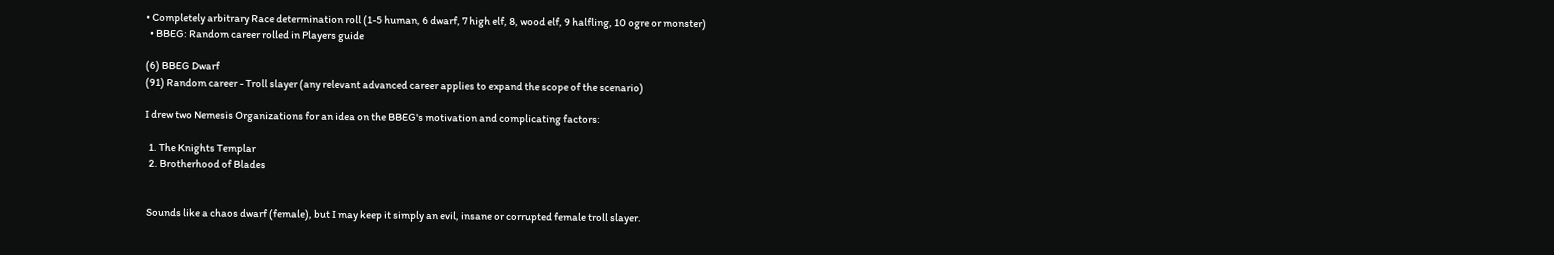• Completely arbitrary Race determination roll (1-5 human, 6 dwarf, 7 high elf, 8, wood elf, 9 halfling, 10 ogre or monster)
  • BBEG: Random career rolled in Players guide

(6) BBEG Dwarf
(91) Random career - Troll slayer (any relevant advanced career applies to expand the scope of the scenario)

I drew two Nemesis Organizations for an idea on the BBEG's motivation and complicating factors:

  1. The Knights Templar
  2. Brotherhood of Blades


 Sounds like a chaos dwarf (female), but I may keep it simply an evil, insane or corrupted female troll slayer.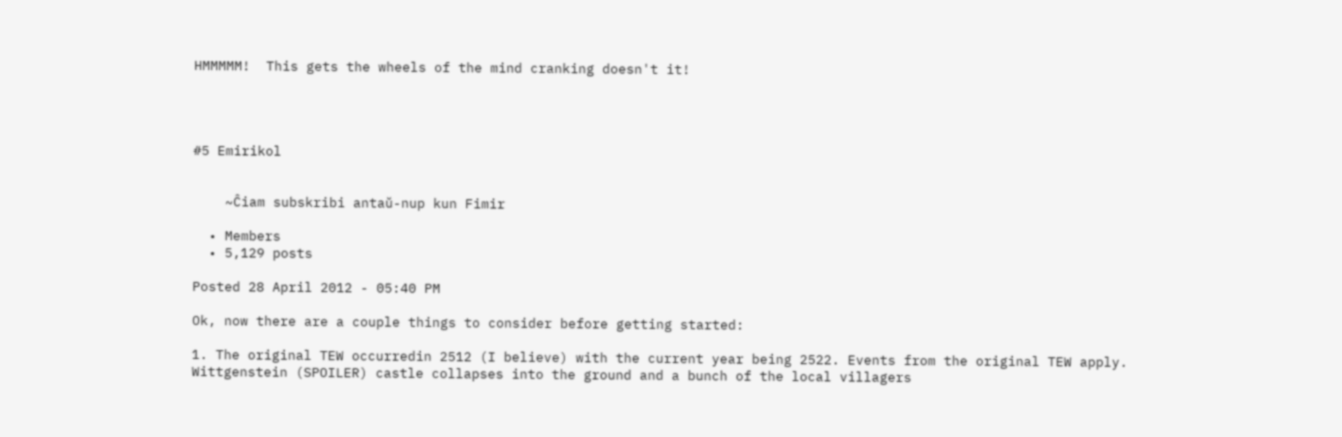HMMMMM!  This gets the wheels of the mind cranking doesn't it!




#5 Emirikol


    ~Ĉiam subskribi antaŭ-nup kun Fimir

  • Members
  • 5,129 posts

Posted 28 April 2012 - 05:40 PM

Ok, now there are a couple things to consider before getting started:

1. The original TEW occurredin 2512 (I believe) with the current year being 2522. Events from the original TEW apply.  Wittgenstein (SPOILER) castle collapses into the ground and a bunch of the local villagers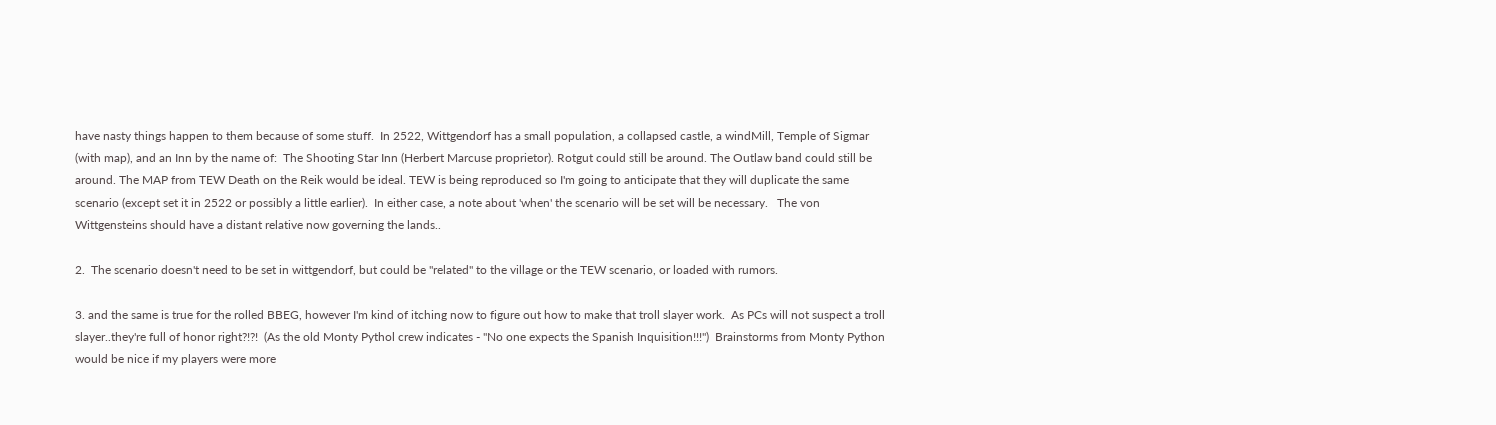have nasty things happen to them because of some stuff.  In 2522, Wittgendorf has a small population, a collapsed castle, a windMill, Temple of Sigmar (with map), and an Inn by the name of:  The Shooting Star Inn (Herbert Marcuse proprietor). Rotgut could still be around. The Outlaw band could still be around. The MAP from TEW Death on the Reik would be ideal. TEW is being reproduced so I'm going to anticipate that they will duplicate the same scenario (except set it in 2522 or possibly a little earlier).  In either case, a note about 'when' the scenario will be set will be necessary.   The von Wittgensteins should have a distant relative now governing the lands..

2.  The scenario doesn't need to be set in wittgendorf, but could be "related" to the village or the TEW scenario, or loaded with rumors.

3. and the same is true for the rolled BBEG, however I'm kind of itching now to figure out how to make that troll slayer work.  As PCs will not suspect a troll slayer..they're full of honor right?!?!  (As the old Monty Pythol crew indicates - "No one expects the Spanish Inquisition!!!")  Brainstorms from Monty Python would be nice if my players were more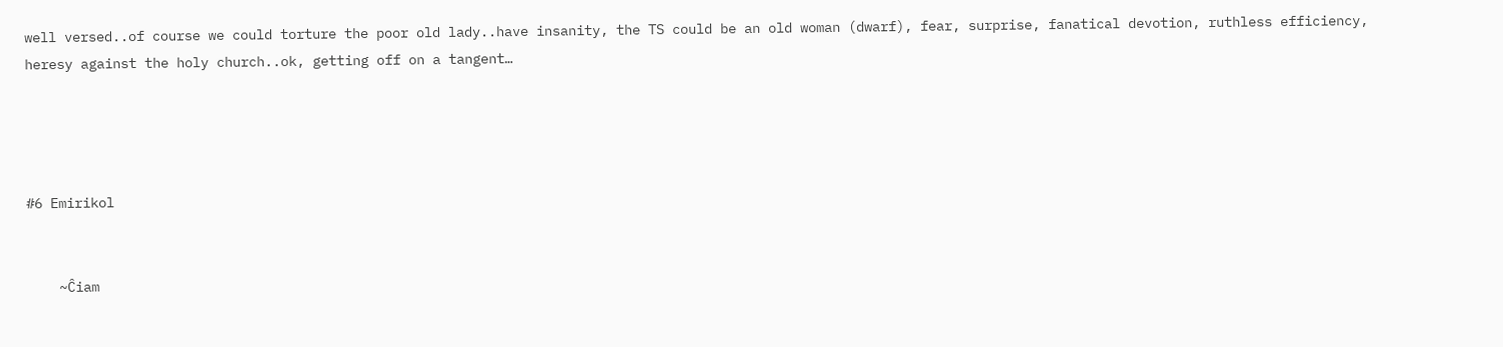well versed..of course we could torture the poor old lady..have insanity, the TS could be an old woman (dwarf), fear, surprise, fanatical devotion, ruthless efficiency, heresy against the holy church..ok, getting off on a tangent…




#6 Emirikol


    ~Ĉiam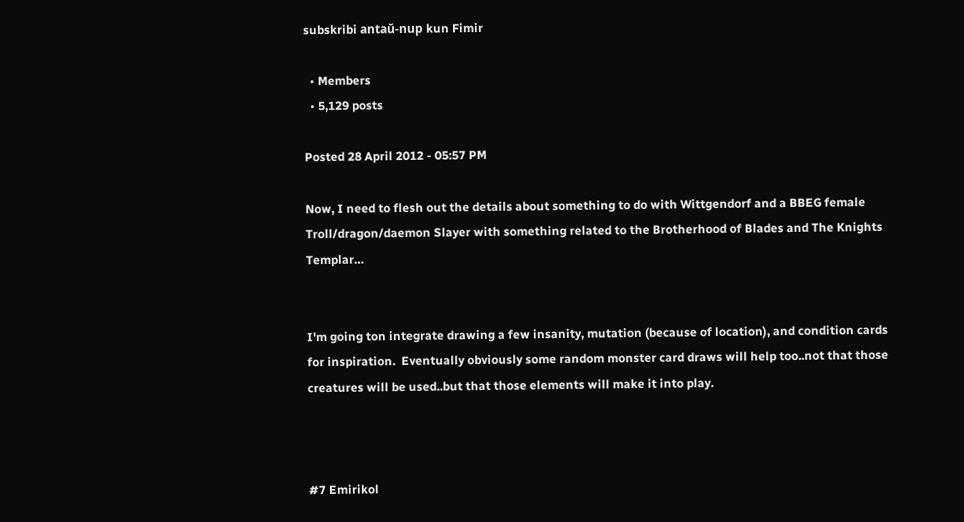subskribi antaŭ-nup kun Fimir

  • Members
  • 5,129 posts

Posted 28 April 2012 - 05:57 PM

Now, I need to flesh out the details about something to do with Wittgendorf and a BBEG female Troll/dragon/daemon Slayer with something related to the Brotherhood of Blades and The Knights Templar…


I'm going ton integrate drawing a few insanity, mutation (because of location), and condition cards for inspiration.  Eventually obviously some random monster card draws will help too..not that those creatures will be used..but that those elements will make it into play.



#7 Emirikol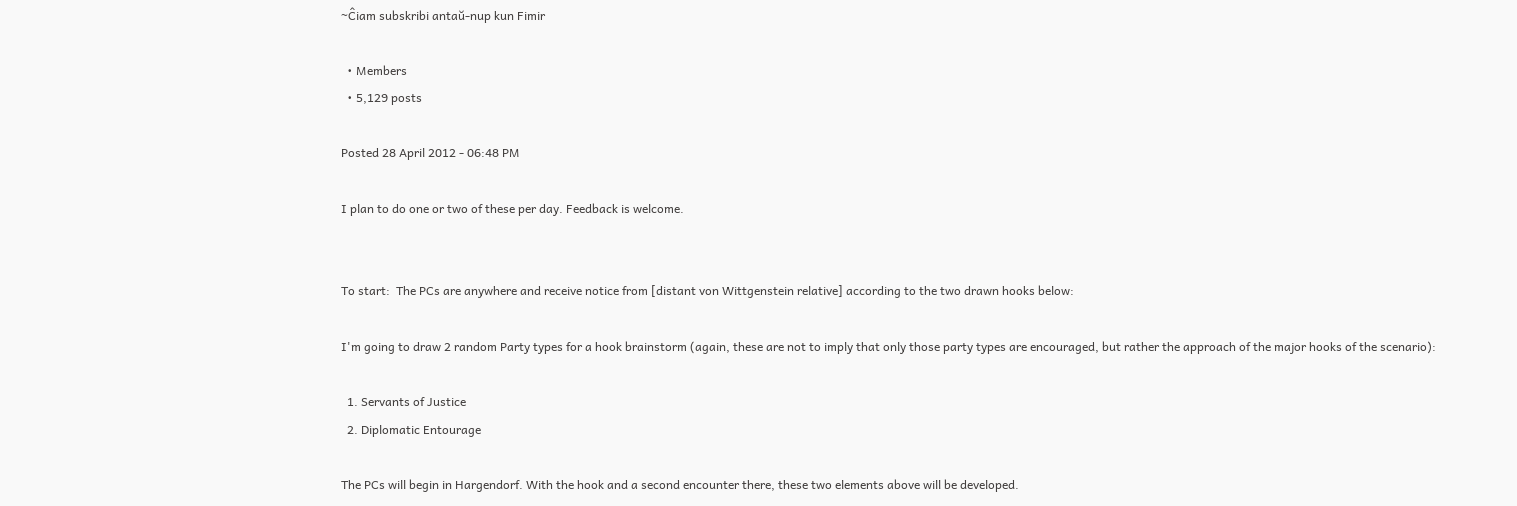~Ĉiam subskribi antaŭ-nup kun Fimir

  • Members
  • 5,129 posts

Posted 28 April 2012 - 06:48 PM

I plan to do one or two of these per day. Feedback is welcome.


To start:  The PCs are anywhere and receive notice from [distant von Wittgenstein relative] according to the two drawn hooks below:

I'm going to draw 2 random Party types for a hook brainstorm (again, these are not to imply that only those party types are encouraged, but rather the approach of the major hooks of the scenario):

  1. Servants of Justice
  2. Diplomatic Entourage

The PCs will begin in Hargendorf. With the hook and a second encounter there, these two elements above will be developed.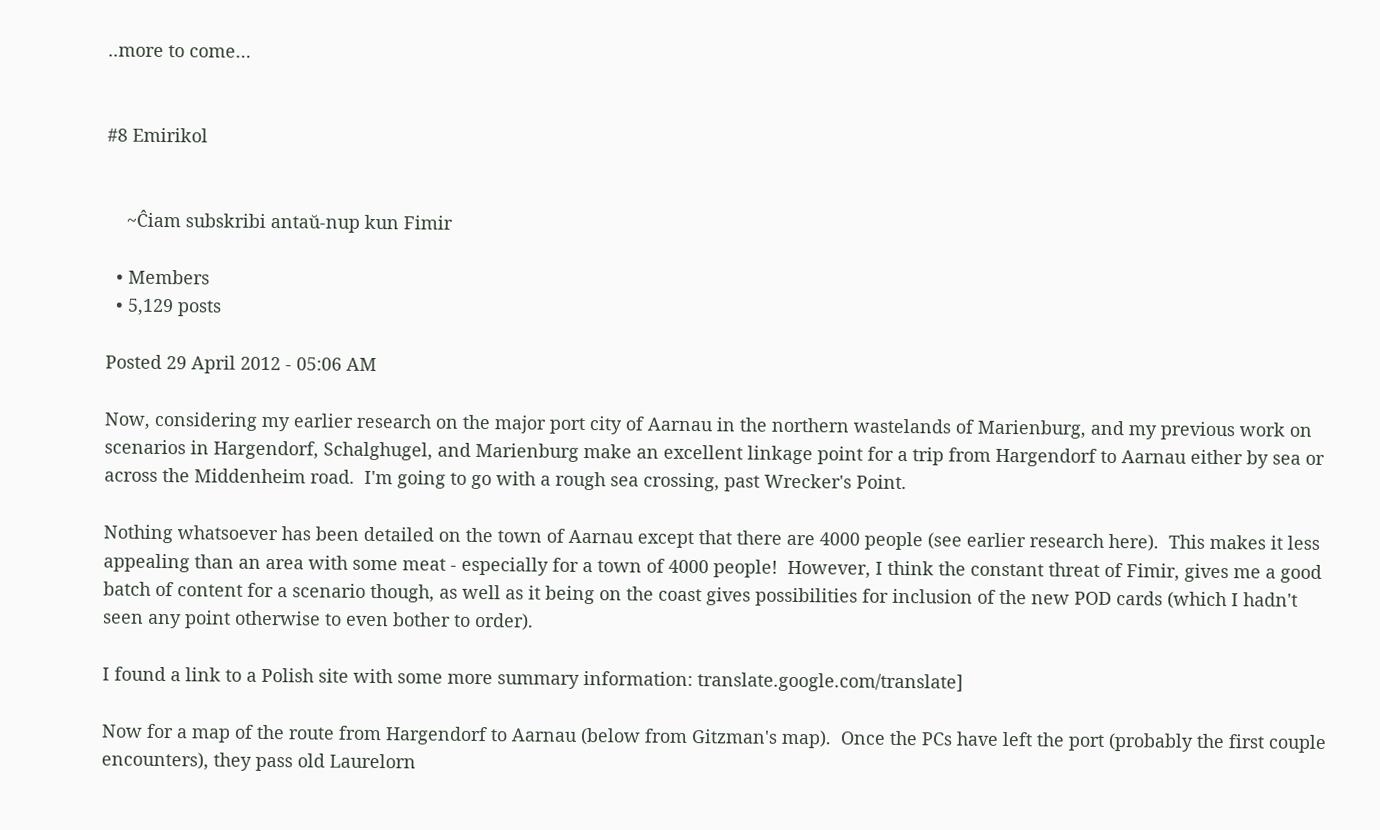..more to come…


#8 Emirikol


    ~Ĉiam subskribi antaŭ-nup kun Fimir

  • Members
  • 5,129 posts

Posted 29 April 2012 - 05:06 AM

Now, considering my earlier research on the major port city of Aarnau in the northern wastelands of Marienburg, and my previous work on scenarios in Hargendorf, Schalghugel, and Marienburg make an excellent linkage point for a trip from Hargendorf to Aarnau either by sea or across the Middenheim road.  I'm going to go with a rough sea crossing, past Wrecker's Point.

Nothing whatsoever has been detailed on the town of Aarnau except that there are 4000 people (see earlier research here).  This makes it less appealing than an area with some meat - especially for a town of 4000 people!  However, I think the constant threat of Fimir, gives me a good batch of content for a scenario though, as well as it being on the coast gives possibilities for inclusion of the new POD cards (which I hadn't seen any point otherwise to even bother to order).

I found a link to a Polish site with some more summary information: translate.google.com/translate]

Now for a map of the route from Hargendorf to Aarnau (below from Gitzman's map).  Once the PCs have left the port (probably the first couple encounters), they pass old Laurelorn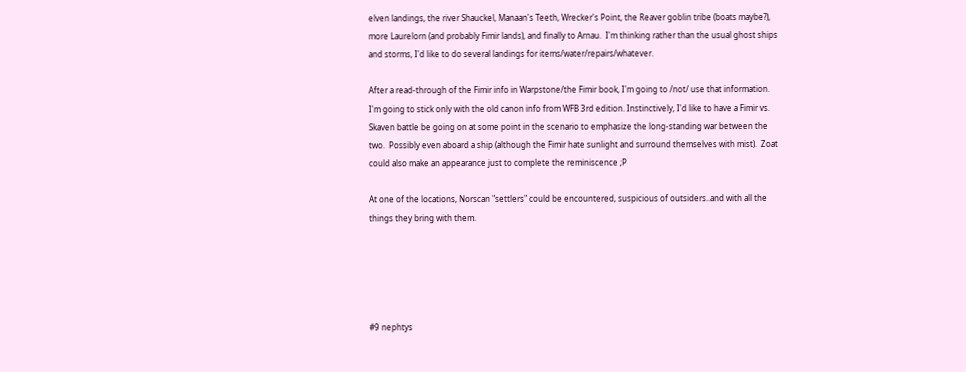elven landings, the river Shauckel, Manaan's Teeth, Wrecker's Point, the Reaver goblin tribe (boats maybe?), more Laurelorn (and probably Fimir lands), and finally to Arnau.  I'm thinking rather than the usual ghost ships and storms, I'd like to do several landings for items/water/repairs/whatever.

After a read-through of the Fimir info in Warpstone/the Fimir book, I'm going to /not/ use that information. I'm going to stick only with the old canon info from WFB 3rd edition. Instinctively, I'd like to have a Fimir vs. Skaven battle be going on at some point in the scenario to emphasize the long-standing war between the two.  Possibly even aboard a ship (although the Fimir hate sunlight and surround themselves with mist).  Zoat could also make an appearance just to complete the reminiscence ;P

At one of the locations, Norscan "settlers" could be encountered, suspicious of outsiders..and with all the things they bring with them.





#9 nephtys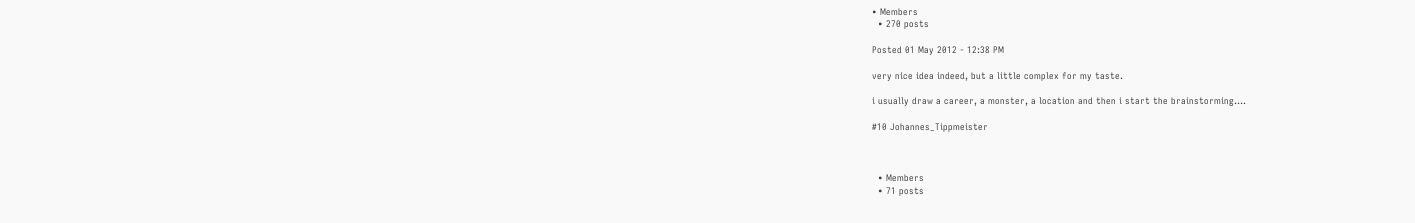• Members
  • 270 posts

Posted 01 May 2012 - 12:38 PM

very nice idea indeed, but a little complex for my taste.

i usually draw a career, a monster, a location and then i start the brainstorming….

#10 Johannes_Tippmeister



  • Members
  • 71 posts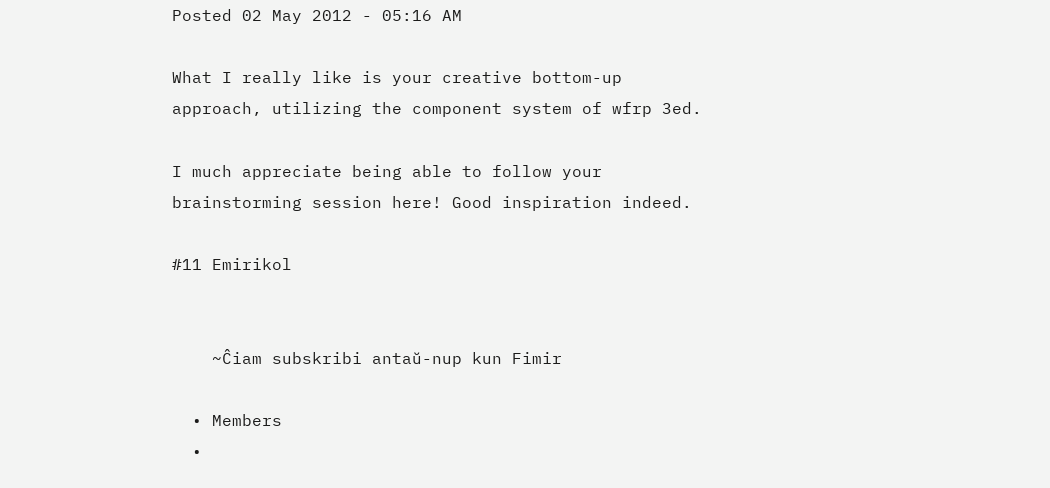Posted 02 May 2012 - 05:16 AM

What I really like is your creative bottom-up approach, utilizing the component system of wfrp 3ed.

I much appreciate being able to follow your brainstorming session here! Good inspiration indeed.

#11 Emirikol


    ~Ĉiam subskribi antaŭ-nup kun Fimir

  • Members
  •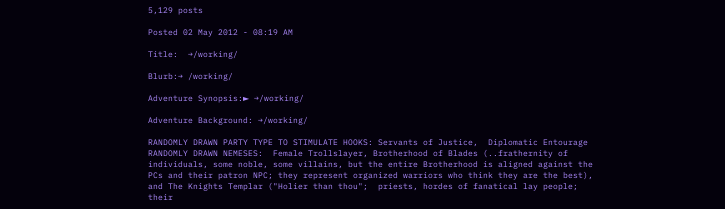5,129 posts

Posted 02 May 2012 - 08:19 AM

Title:  →/working/

Blurb:→ /working/

Adventure Synopsis:► →/working/

Adventure Background: →/working/

RANDOMLY DRAWN PARTY TYPE TO STIMULATE HOOKS: Servants of Justice,  Diplomatic Entourage
RANDOMLY DRAWN NEMESES:  Female Trollslayer, Brotherhood of Blades (..frathernity of individuals, some noble, some villains, but the entire Brotherhood is aligned against the PCs and their patron NPC; they represent organized warriors who think they are the best), and The Knights Templar ("Holier than thou";  priests, hordes of fanatical lay people; their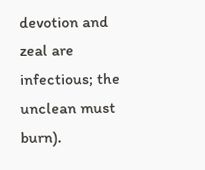devotion and zeal are infectious; the unclean must burn).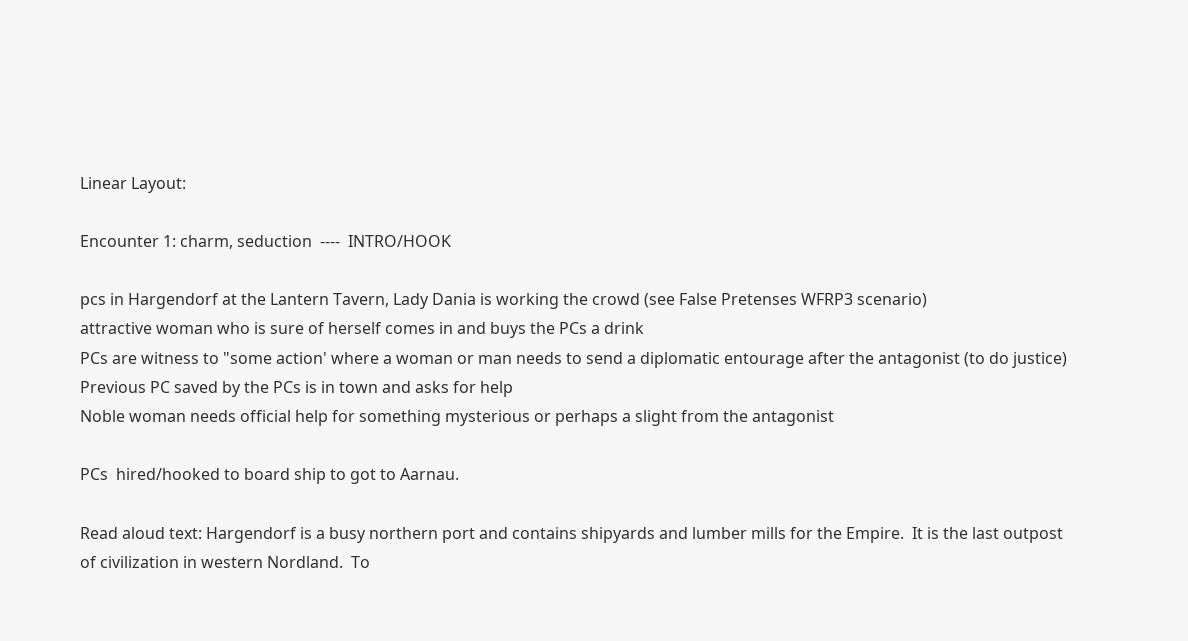Linear Layout:

Encounter 1: charm, seduction  ----  INTRO/HOOK

pcs in Hargendorf at the Lantern Tavern, Lady Dania is working the crowd (see False Pretenses WFRP3 scenario)
attractive woman who is sure of herself comes in and buys the PCs a drink
PCs are witness to "some action' where a woman or man needs to send a diplomatic entourage after the antagonist (to do justice)
Previous PC saved by the PCs is in town and asks for help
Noble woman needs official help for something mysterious or perhaps a slight from the antagonist

PCs  hired/hooked to board ship to got to Aarnau.

Read aloud text: Hargendorf is a busy northern port and contains shipyards and lumber mills for the Empire.  It is the last outpost of civilization in western Nordland.  To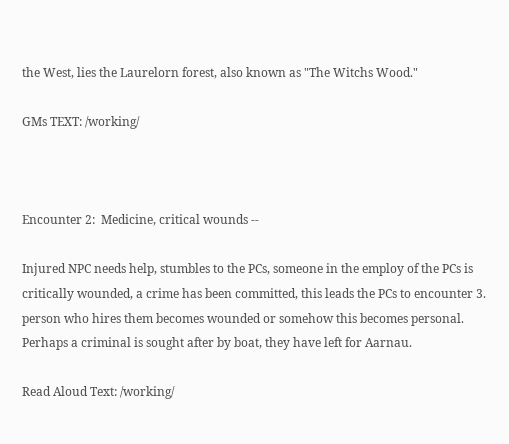the West, lies the Laurelorn forest, also known as "The Witchs Wood."

GMs TEXT: /working/



Encounter 2:  Medicine, critical wounds --

Injured NPC needs help, stumbles to the PCs, someone in the employ of the PCs is critically wounded, a crime has been committed, this leads the PCs to encounter 3. person who hires them becomes wounded or somehow this becomes personal.  Perhaps a criminal is sought after by boat, they have left for Aarnau.

Read Aloud Text: /working/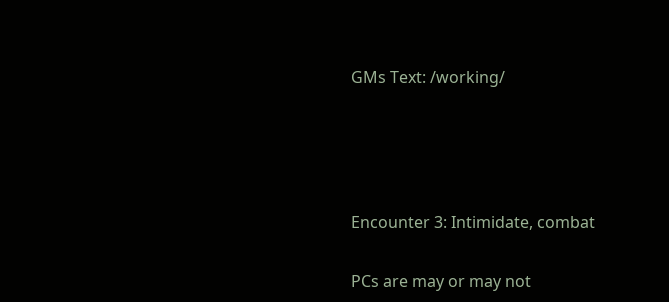GMs Text: /working/




Encounter 3: Intimidate, combat

PCs are may or may not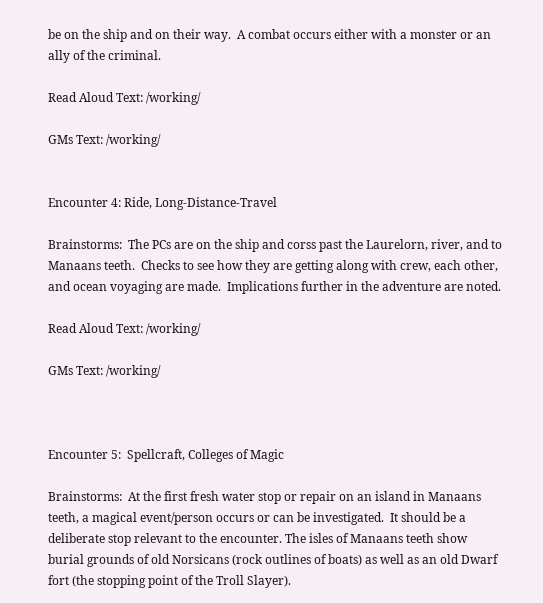be on the ship and on their way.  A combat occurs either with a monster or an ally of the criminal.

Read Aloud Text: /working/

GMs Text: /working/


Encounter 4: Ride, Long-Distance-Travel

Brainstorms:  The PCs are on the ship and corss past the Laurelorn, river, and to Manaans teeth.  Checks to see how they are getting along with crew, each other, and ocean voyaging are made.  Implications further in the adventure are noted.

Read Aloud Text: /working/

GMs Text: /working/



Encounter 5:  Spellcraft, Colleges of Magic

Brainstorms:  At the first fresh water stop or repair on an island in Manaans teeth, a magical event/person occurs or can be investigated.  It should be a deliberate stop relevant to the encounter. The isles of Manaans teeth show burial grounds of old Norsicans (rock outlines of boats) as well as an old Dwarf fort (the stopping point of the Troll Slayer).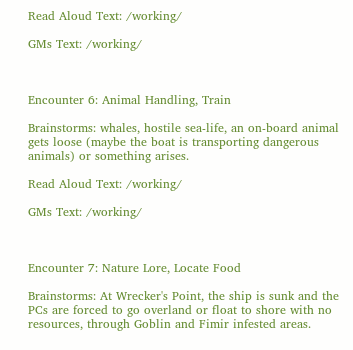Read Aloud Text: /working/

GMs Text: /working/



Encounter 6: Animal Handling, Train

Brainstorms: whales, hostile sea-life, an on-board animal gets loose (maybe the boat is transporting dangerous animals) or something arises.

Read Aloud Text: /working/

GMs Text: /working/



Encounter 7: Nature Lore, Locate Food

Brainstorms: At Wrecker's Point, the ship is sunk and the PCs are forced to go overland or float to shore with no resources, through Goblin and Fimir infested areas.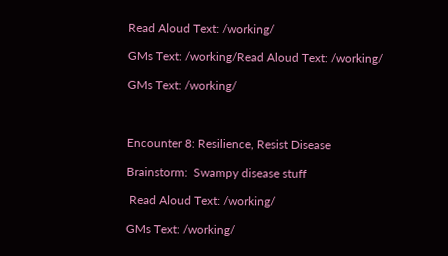Read Aloud Text: /working/

GMs Text: /working/Read Aloud Text: /working/

GMs Text: /working/



Encounter 8: Resilience, Resist Disease

Brainstorm:  Swampy disease stuff

 Read Aloud Text: /working/

GMs Text: /working/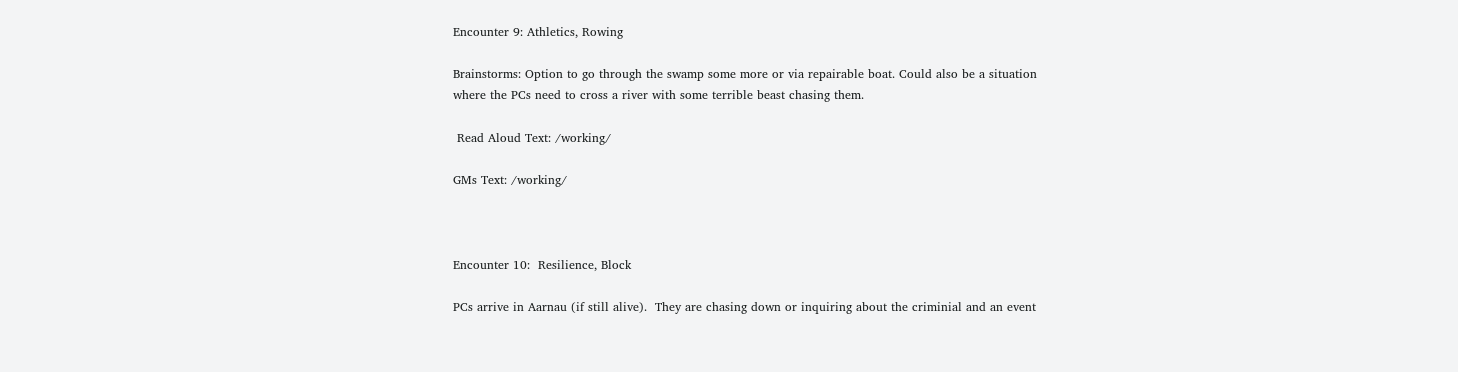Encounter 9: Athletics, Rowing

Brainstorms: Option to go through the swamp some more or via repairable boat. Could also be a situation where the PCs need to cross a river with some terrible beast chasing them.

 Read Aloud Text: /working/

GMs Text: /working/



Encounter 10:  Resilience, Block

PCs arrive in Aarnau (if still alive).  They are chasing down or inquiring about the criminial and an event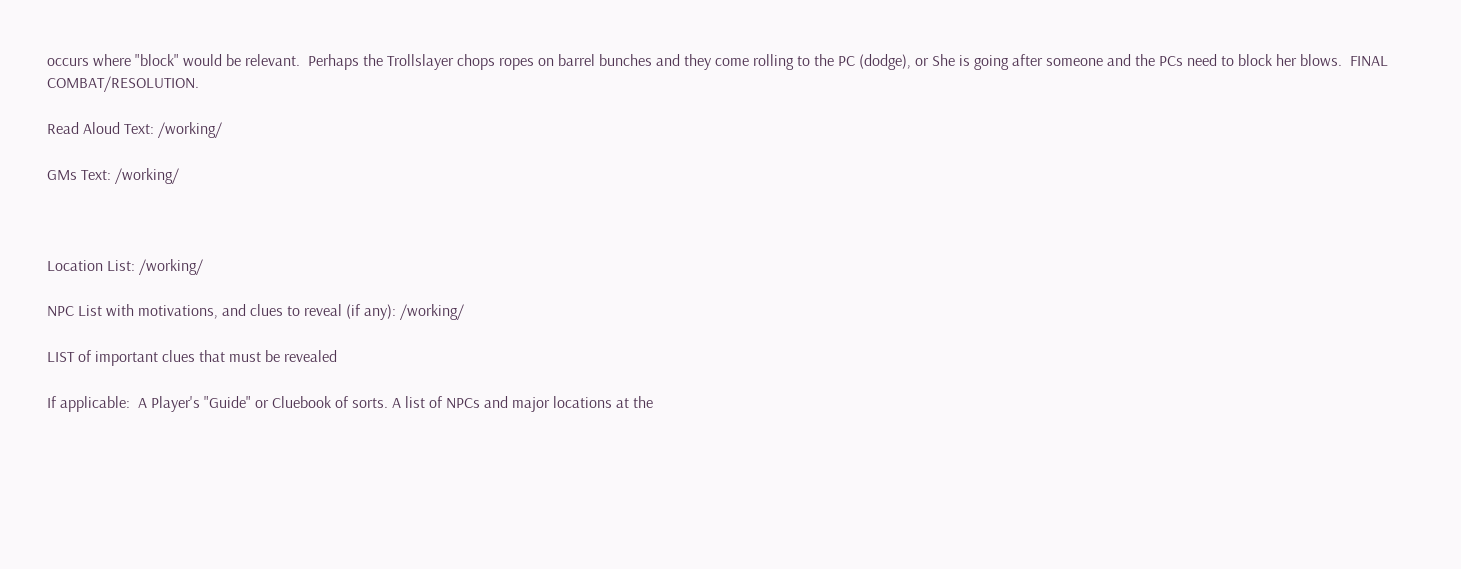occurs where "block" would be relevant.  Perhaps the Trollslayer chops ropes on barrel bunches and they come rolling to the PC (dodge), or She is going after someone and the PCs need to block her blows.  FINAL COMBAT/RESOLUTION.

Read Aloud Text: /working/

GMs Text: /working/



Location List: /working/

NPC List with motivations, and clues to reveal (if any): /working/

LIST of important clues that must be revealed

If applicable:  A Player's "Guide" or Cluebook of sorts. A list of NPCs and major locations at the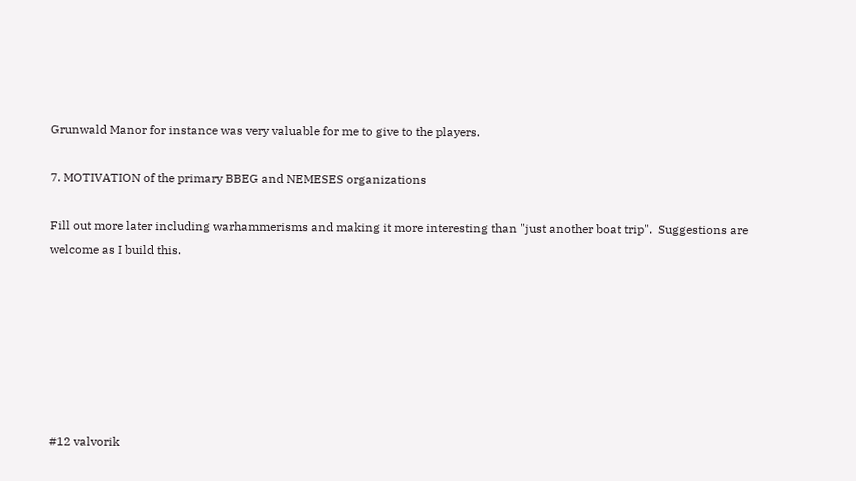Grunwald Manor for instance was very valuable for me to give to the players.

7. MOTIVATION of the primary BBEG and NEMESES organizations

Fill out more later including warhammerisms and making it more interesting than "just another boat trip".  Suggestions are welcome as I build this.







#12 valvorik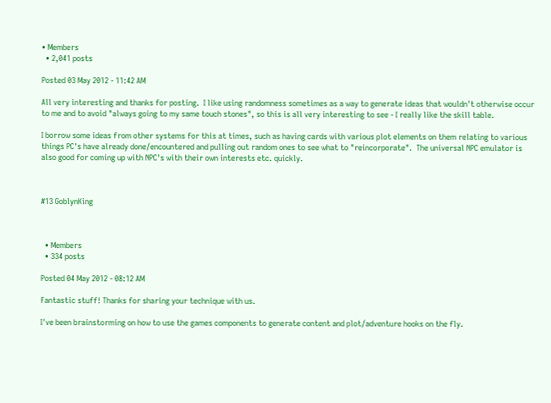• Members
  • 2,041 posts

Posted 03 May 2012 - 11:42 AM

All very interesting and thanks for posting.  I like using randomness sometimes as a way to generate ideas that wouldn't otherwise occur to me and to avoid "always going to my same touch stones", so this is all very interesting to see - I really like the skill table.

I borrow some ideas from other systems for this at times, such as having cards with various plot elements on them relating to various things PC's have already done/encountered and pulling out random ones to see what to "reincorporate".  The universal NPC emulator is also good for coming up with NPC's with their own interests etc. quickly.



#13 GoblynKing



  • Members
  • 334 posts

Posted 04 May 2012 - 08:12 AM

Fantastic stuff! Thanks for sharing your technique with us.

I've been brainstorming on how to use the games components to generate content and plot/adventure hooks on the fly.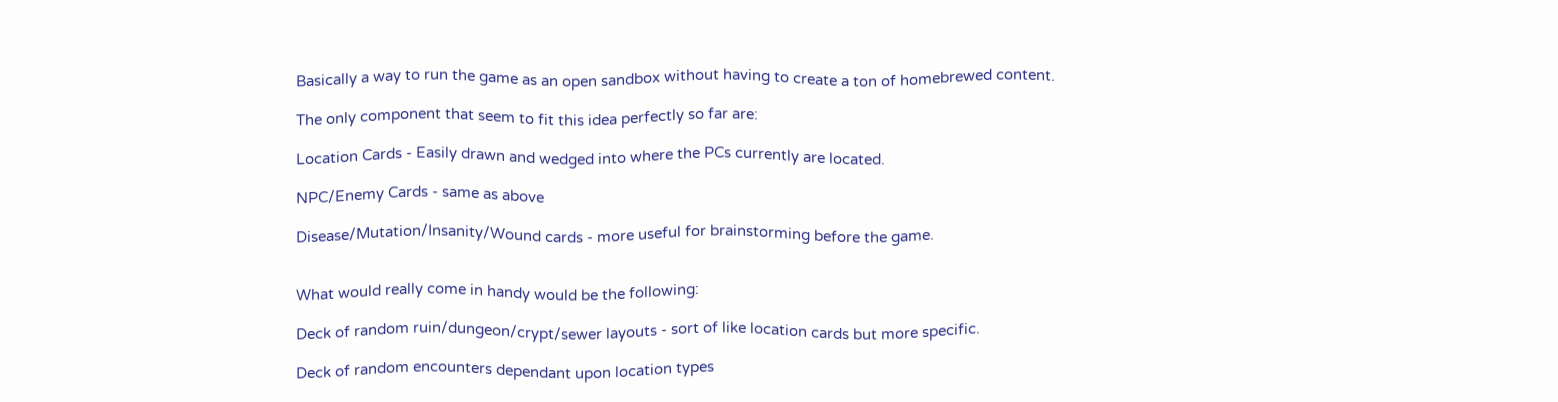Basically a way to run the game as an open sandbox without having to create a ton of homebrewed content.

The only component that seem to fit this idea perfectly so far are:

Location Cards - Easily drawn and wedged into where the PCs currently are located.

NPC/Enemy Cards - same as above

Disease/Mutation/Insanity/Wound cards - more useful for brainstorming before the game.


What would really come in handy would be the following:

Deck of random ruin/dungeon/crypt/sewer layouts - sort of like location cards but more specific.

Deck of random encounters dependant upon location types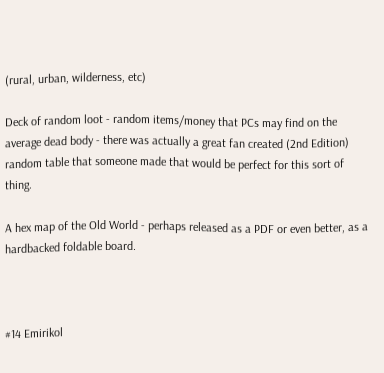(rural, urban, wilderness, etc)

Deck of random loot - random items/money that PCs may find on the average dead body - there was actually a great fan created (2nd Edition) random table that someone made that would be perfect for this sort of thing.

A hex map of the Old World - perhaps released as a PDF or even better, as a hardbacked foldable board.



#14 Emirikol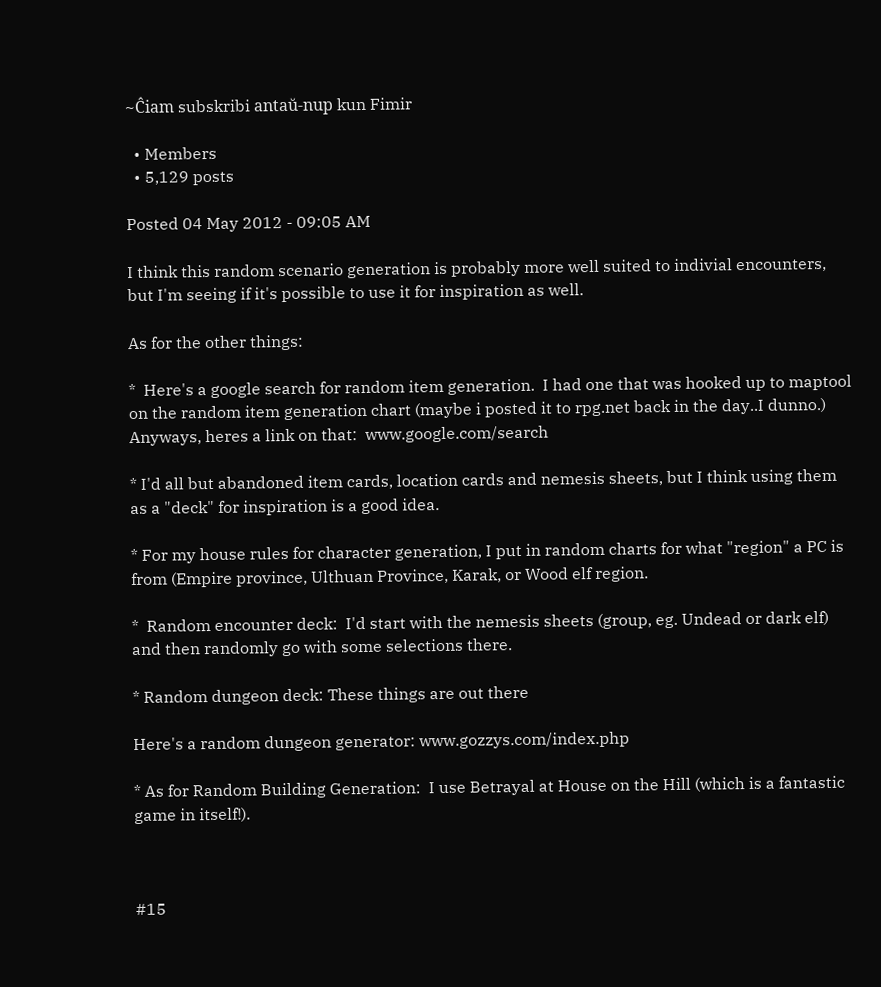~Ĉiam subskribi antaŭ-nup kun Fimir

  • Members
  • 5,129 posts

Posted 04 May 2012 - 09:05 AM

I think this random scenario generation is probably more well suited to indivial encounters, but I'm seeing if it's possible to use it for inspiration as well.

As for the other things:

*  Here's a google search for random item generation.  I had one that was hooked up to maptool on the random item generation chart (maybe i posted it to rpg.net back in the day..I dunno.)  Anyways, heres a link on that:  www.google.com/search

* I'd all but abandoned item cards, location cards and nemesis sheets, but I think using them as a "deck" for inspiration is a good idea.

* For my house rules for character generation, I put in random charts for what "region" a PC is from (Empire province, Ulthuan Province, Karak, or Wood elf region.

*  Random encounter deck:  I'd start with the nemesis sheets (group, eg. Undead or dark elf) and then randomly go with some selections there.

* Random dungeon deck: These things are out there

Here's a random dungeon generator: www.gozzys.com/index.php

* As for Random Building Generation:  I use Betrayal at House on the Hill (which is a fantastic game in itself!).



#15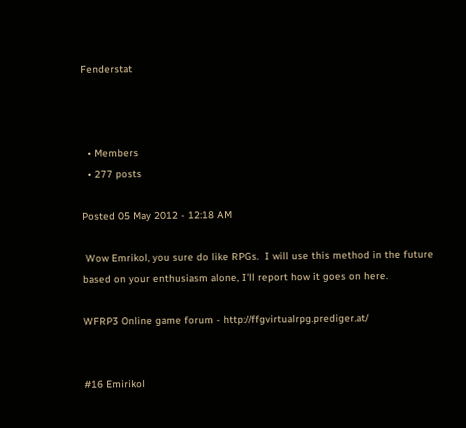Fenderstat



  • Members
  • 277 posts

Posted 05 May 2012 - 12:18 AM

 Wow Emrikol, you sure do like RPGs.  I will use this method in the future based on your enthusiasm alone, I'll report how it goes on here.

WFRP3 Online game forum - http://ffgvirtualrpg.prediger.at/


#16 Emirikol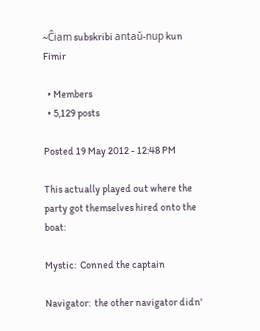~Ĉiam subskribi antaŭ-nup kun Fimir

  • Members
  • 5,129 posts

Posted 19 May 2012 - 12:48 PM

This actually played out where the party got themselves hired onto the boat:

Mystic:  Conned the captain

Navigator:  the other navigator didn'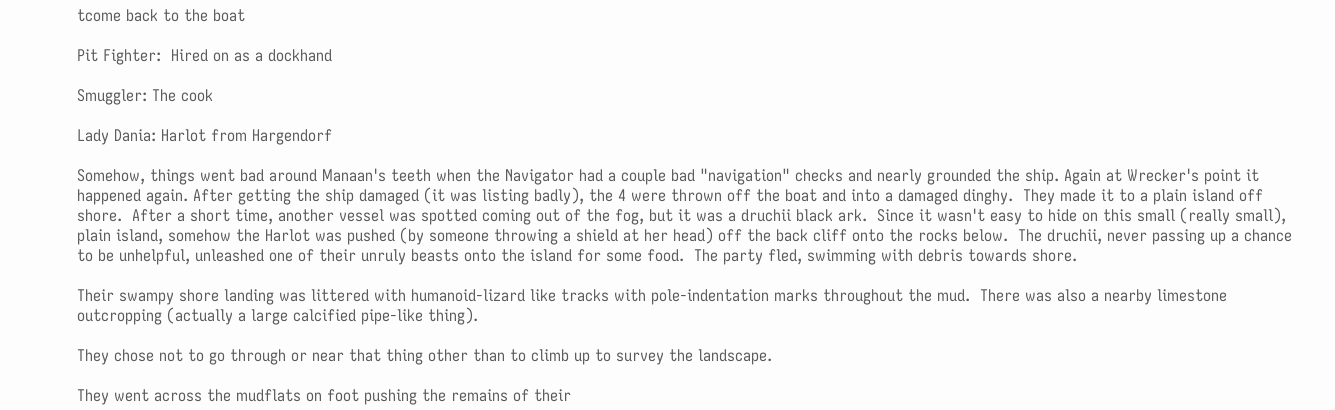tcome back to the boat

Pit Fighter:  Hired on as a dockhand

Smuggler: The cook

Lady Dania: Harlot from Hargendorf

Somehow, things went bad around Manaan's teeth when the Navigator had a couple bad "navigation" checks and nearly grounded the ship. Again at Wrecker's point it happened again. After getting the ship damaged (it was listing badly), the 4 were thrown off the boat and into a damaged dinghy.  They made it to a plain island off shore.  After a short time, another vessel was spotted coming out of the fog, but it was a druchii black ark.  Since it wasn't easy to hide on this small (really small), plain island, somehow the Harlot was pushed (by someone throwing a shield at her head) off the back cliff onto the rocks below.  The druchii, never passing up a chance to be unhelpful, unleashed one of their unruly beasts onto the island for some food.  The party fled, swimming with debris towards shore.

Their swampy shore landing was littered with humanoid-lizard like tracks with pole-indentation marks throughout the mud.  There was also a nearby limestone outcropping (actually a large calcified pipe-like thing).

They chose not to go through or near that thing other than to climb up to survey the landscape.

They went across the mudflats on foot pushing the remains of their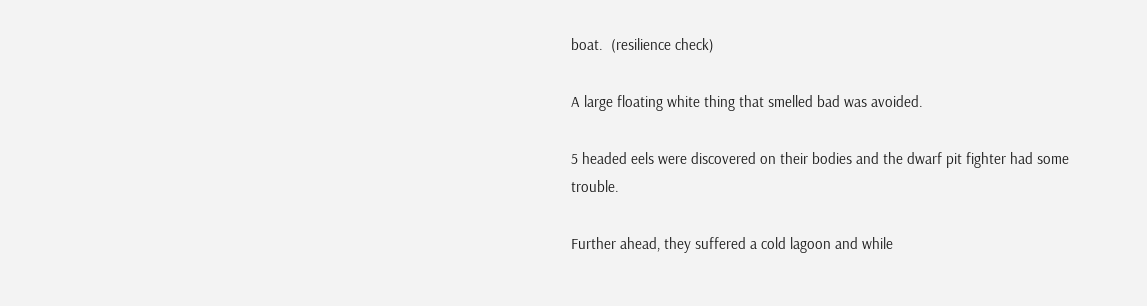boat.  (resilience check)

A large floating white thing that smelled bad was avoided.

5 headed eels were discovered on their bodies and the dwarf pit fighter had some trouble.

Further ahead, they suffered a cold lagoon and while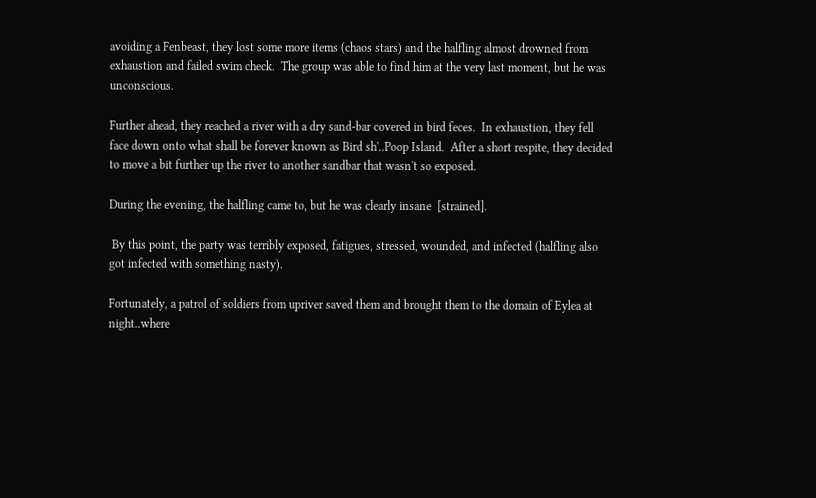avoiding a Fenbeast, they lost some more items (chaos stars) and the halfling almost drowned from exhaustion and failed swim check.  The group was able to find him at the very last moment, but he was unconscious.

Further ahead, they reached a river with a dry sand-bar covered in bird feces.  In exhaustion, they fell face down onto what shall be forever known as Bird sh'..Poop Island.  After a short respite, they decided to move a bit further up the river to another sandbar that wasn't so exposed.

During the evening, the halfling came to, but he was clearly insane  [strained].

 By this point, the party was terribly exposed, fatigues, stressed, wounded, and infected (halfling also got infected with something nasty).

Fortunately, a patrol of soldiers from upriver saved them and brought them to the domain of Eylea at night..where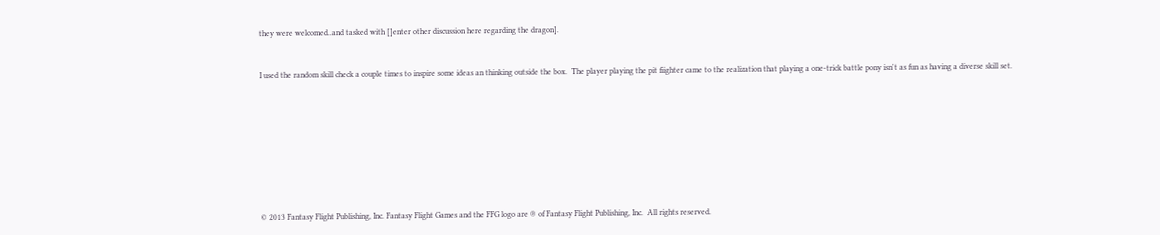they were welcomed..and tasked with []enter other discussion here regarding the dragon].


I used the random skill check a couple times to inspire some ideas an thinking outside the box.  The player playing the pit fiighter came to the realization that playing a one-trick battle pony isn't as fun as having a diverse skill set.









© 2013 Fantasy Flight Publishing, Inc. Fantasy Flight Games and the FFG logo are ® of Fantasy Flight Publishing, Inc.  All rights reserved.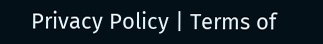Privacy Policy | Terms of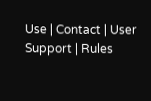Use | Contact | User Support | Rules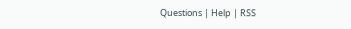Questions | Help | RSS